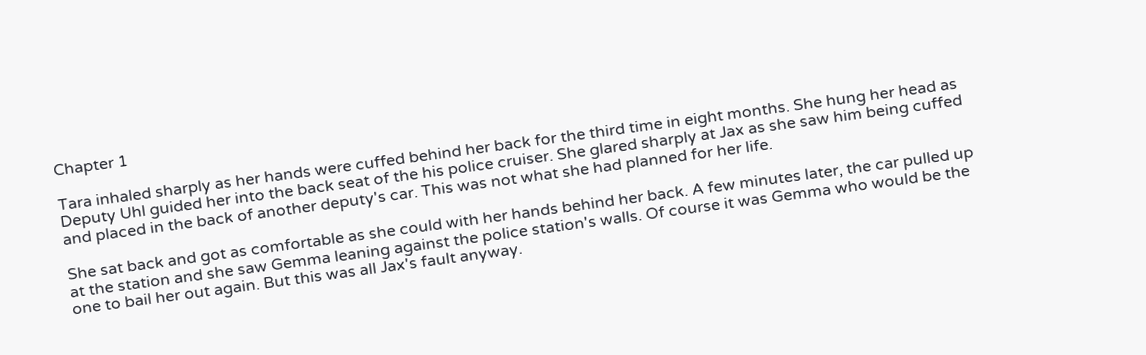Chapter 1

Tara inhaled sharply as her hands were cuffed behind her back for the third time in eight months. She hung her head as Deputy Uhl guided her into the back seat of the his police cruiser. She glared sharply at Jax as she saw him being cuffed and placed in the back of another deputy's car. This was not what she had planned for her life.

She sat back and got as comfortable as she could with her hands behind her back. A few minutes later, the car pulled up at the station and she saw Gemma leaning against the police station's walls. Of course it was Gemma who would be the one to bail her out again. But this was all Jax's fault anyway.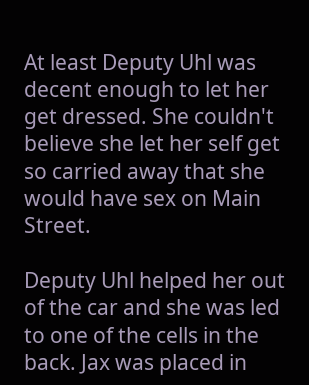At least Deputy Uhl was decent enough to let her get dressed. She couldn't believe she let her self get so carried away that she would have sex on Main Street.

Deputy Uhl helped her out of the car and she was led to one of the cells in the back. Jax was placed in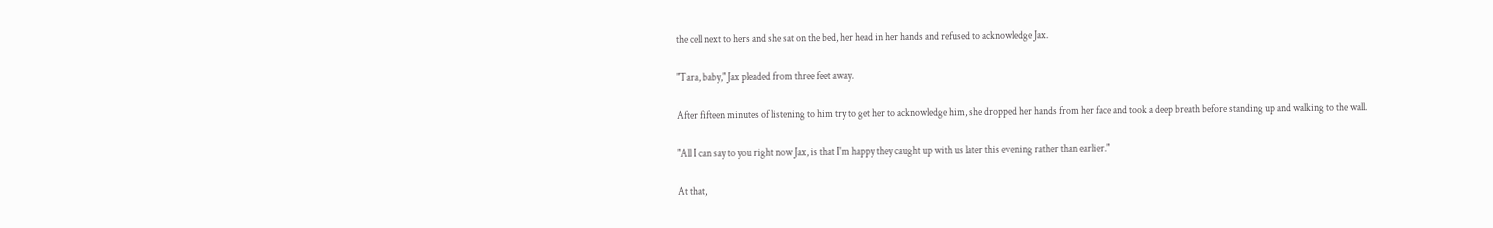the cell next to hers and she sat on the bed, her head in her hands and refused to acknowledge Jax.

"Tara, baby," Jax pleaded from three feet away.

After fifteen minutes of listening to him try to get her to acknowledge him, she dropped her hands from her face and took a deep breath before standing up and walking to the wall.

"All I can say to you right now Jax, is that I'm happy they caught up with us later this evening rather than earlier."

At that,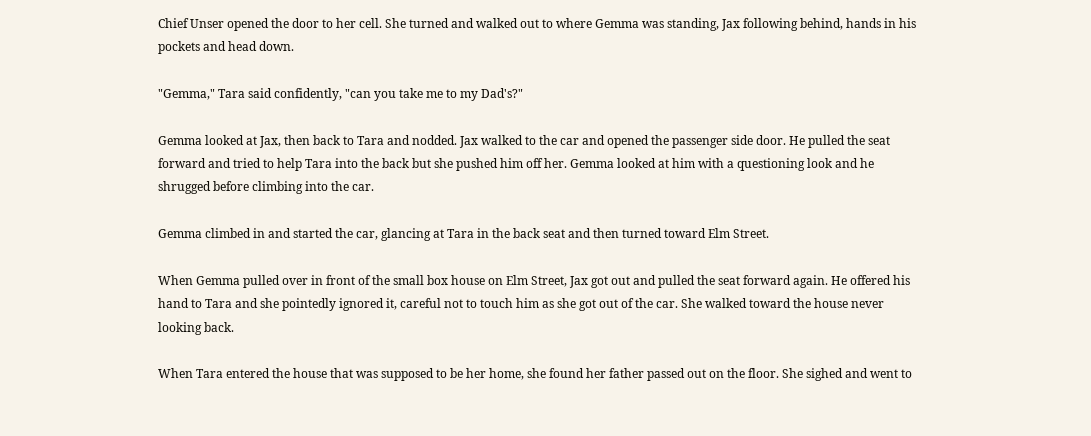Chief Unser opened the door to her cell. She turned and walked out to where Gemma was standing, Jax following behind, hands in his pockets and head down.

"Gemma," Tara said confidently, "can you take me to my Dad's?"

Gemma looked at Jax, then back to Tara and nodded. Jax walked to the car and opened the passenger side door. He pulled the seat forward and tried to help Tara into the back but she pushed him off her. Gemma looked at him with a questioning look and he shrugged before climbing into the car.

Gemma climbed in and started the car, glancing at Tara in the back seat and then turned toward Elm Street.

When Gemma pulled over in front of the small box house on Elm Street, Jax got out and pulled the seat forward again. He offered his hand to Tara and she pointedly ignored it, careful not to touch him as she got out of the car. She walked toward the house never looking back.

When Tara entered the house that was supposed to be her home, she found her father passed out on the floor. She sighed and went to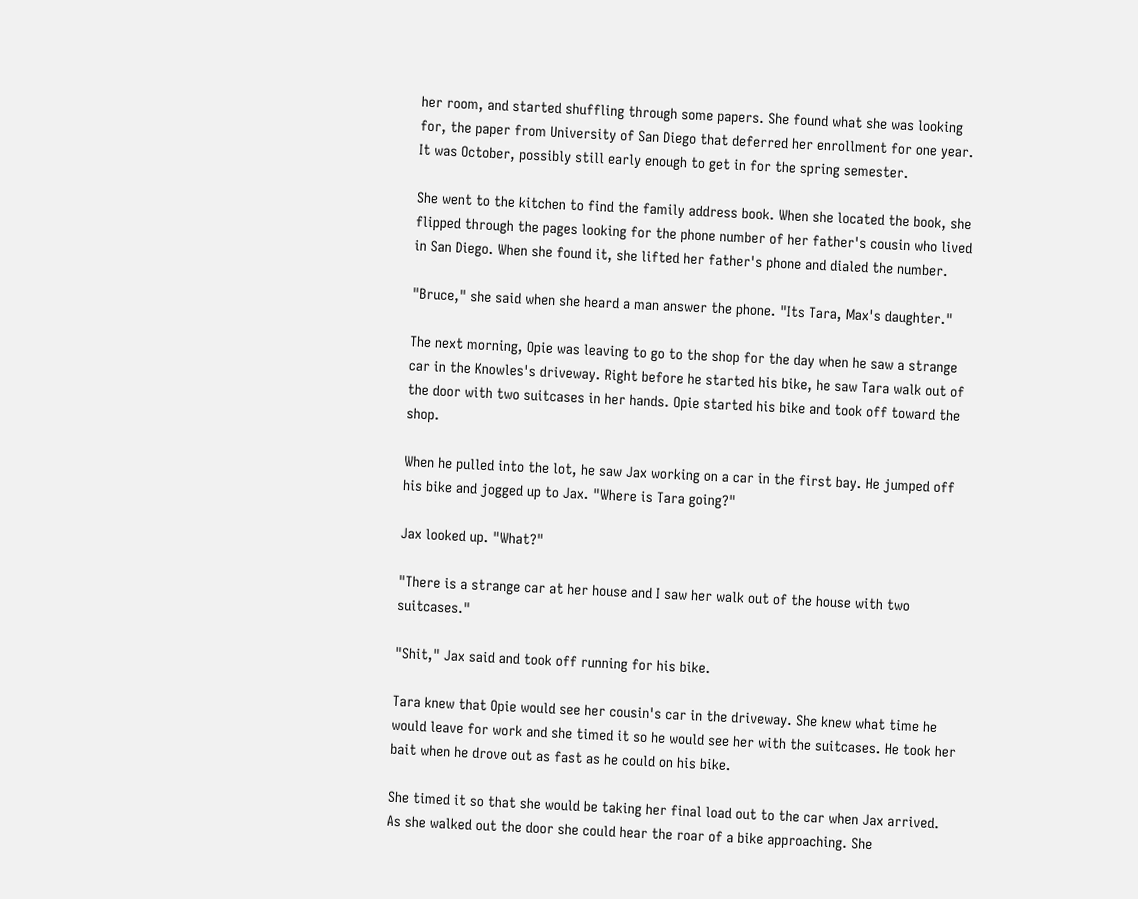her room, and started shuffling through some papers. She found what she was looking for, the paper from University of San Diego that deferred her enrollment for one year. It was October, possibly still early enough to get in for the spring semester.

She went to the kitchen to find the family address book. When she located the book, she flipped through the pages looking for the phone number of her father's cousin who lived in San Diego. When she found it, she lifted her father's phone and dialed the number.

"Bruce," she said when she heard a man answer the phone. "Its Tara, Max's daughter."

The next morning, Opie was leaving to go to the shop for the day when he saw a strange car in the Knowles's driveway. Right before he started his bike, he saw Tara walk out of the door with two suitcases in her hands. Opie started his bike and took off toward the shop.

When he pulled into the lot, he saw Jax working on a car in the first bay. He jumped off his bike and jogged up to Jax. "Where is Tara going?"

Jax looked up. "What?"

"There is a strange car at her house and I saw her walk out of the house with two suitcases."

"Shit," Jax said and took off running for his bike.

Tara knew that Opie would see her cousin's car in the driveway. She knew what time he would leave for work and she timed it so he would see her with the suitcases. He took her bait when he drove out as fast as he could on his bike.

She timed it so that she would be taking her final load out to the car when Jax arrived. As she walked out the door she could hear the roar of a bike approaching. She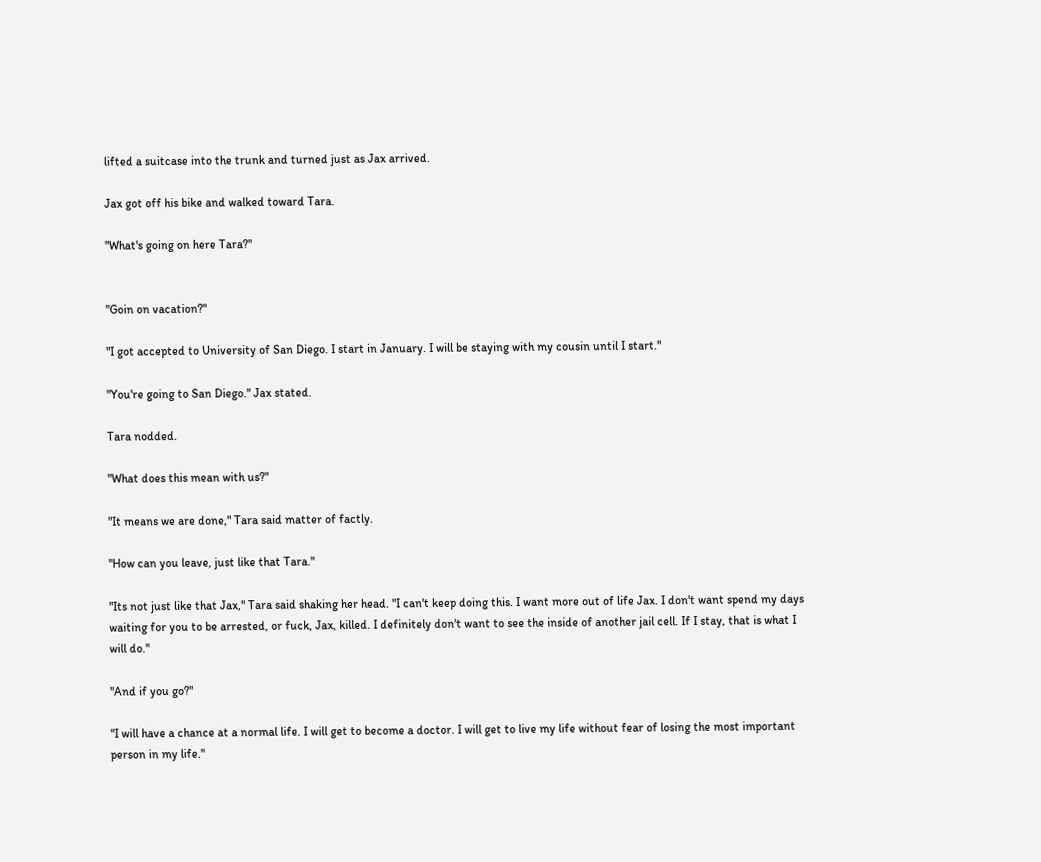lifted a suitcase into the trunk and turned just as Jax arrived.

Jax got off his bike and walked toward Tara.

"What's going on here Tara?"


"Goin on vacation?"

"I got accepted to University of San Diego. I start in January. I will be staying with my cousin until I start."

"You're going to San Diego." Jax stated.

Tara nodded.

"What does this mean with us?"

"It means we are done," Tara said matter of factly.

"How can you leave, just like that Tara."

"Its not just like that Jax," Tara said shaking her head. "I can't keep doing this. I want more out of life Jax. I don't want spend my days waiting for you to be arrested, or fuck, Jax, killed. I definitely don't want to see the inside of another jail cell. If I stay, that is what I will do."

"And if you go?"

"I will have a chance at a normal life. I will get to become a doctor. I will get to live my life without fear of losing the most important person in my life."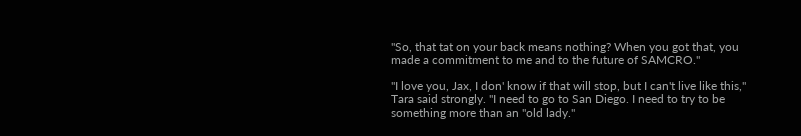"So, that tat on your back means nothing? When you got that, you made a commitment to me and to the future of SAMCRO."

"I love you, Jax, I don' know if that will stop, but I can't live like this," Tara said strongly. "I need to go to San Diego. I need to try to be something more than an "old lady."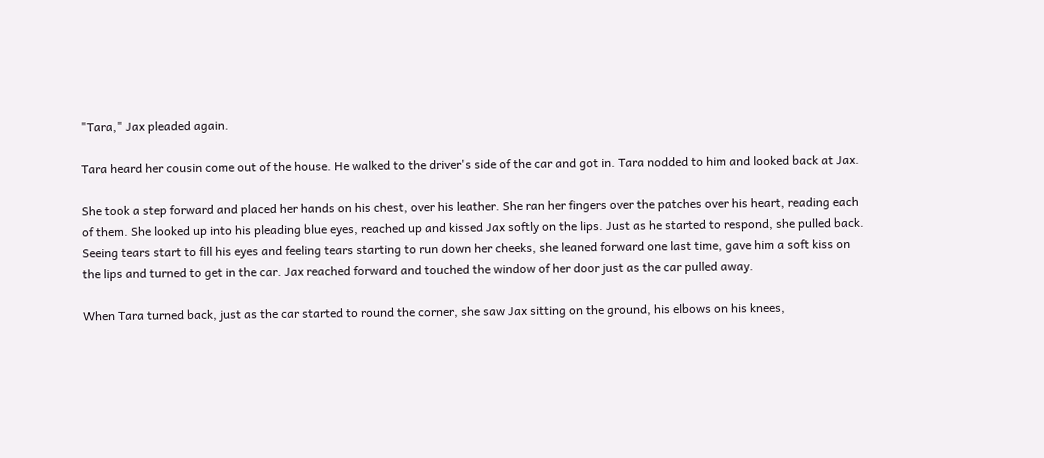"Tara," Jax pleaded again.

Tara heard her cousin come out of the house. He walked to the driver's side of the car and got in. Tara nodded to him and looked back at Jax.

She took a step forward and placed her hands on his chest, over his leather. She ran her fingers over the patches over his heart, reading each of them. She looked up into his pleading blue eyes, reached up and kissed Jax softly on the lips. Just as he started to respond, she pulled back. Seeing tears start to fill his eyes and feeling tears starting to run down her cheeks, she leaned forward one last time, gave him a soft kiss on the lips and turned to get in the car. Jax reached forward and touched the window of her door just as the car pulled away.

When Tara turned back, just as the car started to round the corner, she saw Jax sitting on the ground, his elbows on his knees,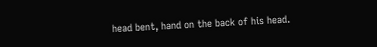head bent, hand on the back of his head.